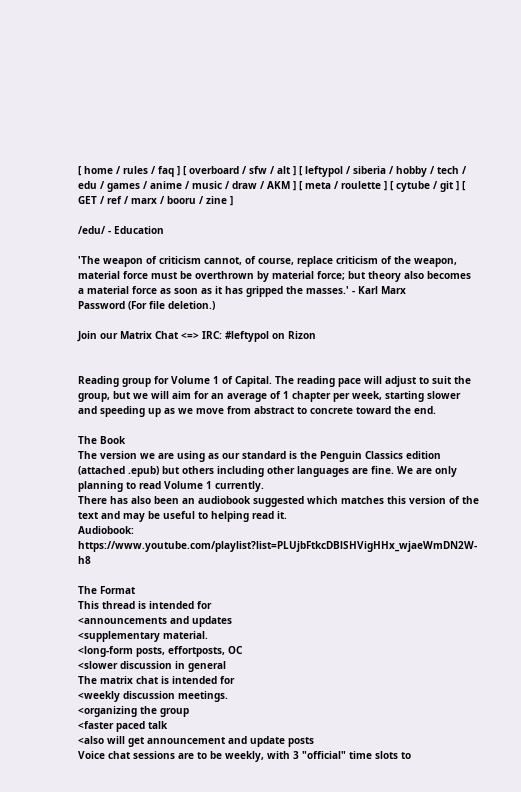[ home / rules / faq ] [ overboard / sfw / alt ] [ leftypol / siberia / hobby / tech / edu / games / anime / music / draw / AKM ] [ meta / roulette ] [ cytube / git ] [ GET / ref / marx / booru / zine ]

/edu/ - Education

'The weapon of criticism cannot, of course, replace criticism of the weapon, material force must be overthrown by material force; but theory also becomes a material force as soon as it has gripped the masses.' - Karl Marx
Password (For file deletion.)

Join our Matrix Chat <=> IRC: #leftypol on Rizon


Reading group for Volume 1 of Capital. The reading pace will adjust to suit the group, but we will aim for an average of 1 chapter per week, starting slower and speeding up as we move from abstract to concrete toward the end.

The Book
The version we are using as our standard is the Penguin Classics edition (attached .epub) but others including other languages are fine. We are only planning to read Volume 1 currently.
There has also been an audiobook suggested which matches this version of the text and may be useful to helping read it.
Audiobook: https://www.youtube.com/playlist?list=PLUjbFtkcDBlSHVigHHx_wjaeWmDN2W-h8

The Format
This thread is intended for
<announcements and updates
<supplementary material.
<long-form posts, effortposts, OC
<slower discussion in general
The matrix chat is intended for
<weekly discussion meetings.
<organizing the group
<faster paced talk
<also will get announcement and update posts
Voice chat sessions are to be weekly, with 3 "official" time slots to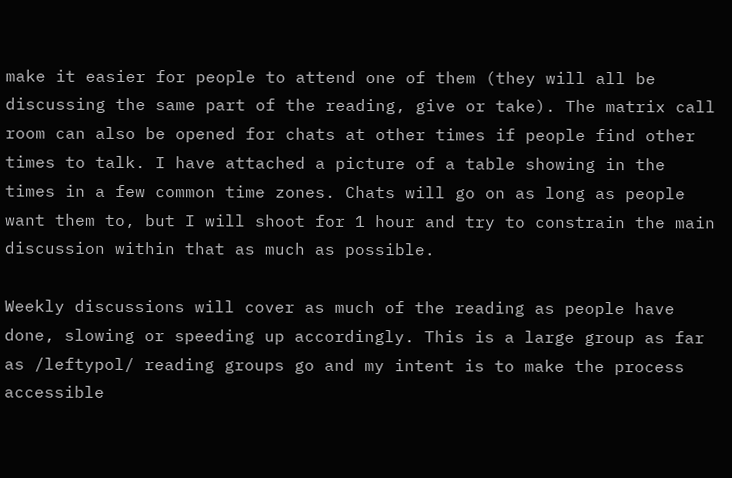make it easier for people to attend one of them (they will all be discussing the same part of the reading, give or take). The matrix call room can also be opened for chats at other times if people find other times to talk. I have attached a picture of a table showing in the times in a few common time zones. Chats will go on as long as people want them to, but I will shoot for 1 hour and try to constrain the main discussion within that as much as possible.

Weekly discussions will cover as much of the reading as people have done, slowing or speeding up accordingly. This is a large group as far as /leftypol/ reading groups go and my intent is to make the process accessible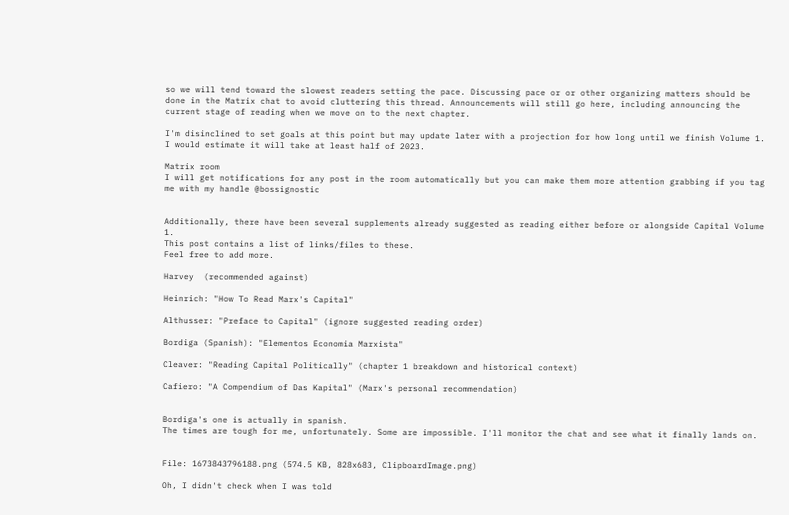so we will tend toward the slowest readers setting the pace. Discussing pace or or other organizing matters should be done in the Matrix chat to avoid cluttering this thread. Announcements will still go here, including announcing the current stage of reading when we move on to the next chapter.

I'm disinclined to set goals at this point but may update later with a projection for how long until we finish Volume 1. I would estimate it will take at least half of 2023.

Matrix room
I will get notifications for any post in the room automatically but you can make them more attention grabbing if you tag me with my handle @bossignostic


Additionally, there have been several supplements already suggested as reading either before or alongside Capital Volume 1.
This post contains a list of links/files to these.
Feel free to add more.

Harvey  (recommended against)

Heinrich: "How To Read Marx's Capital"

Althusser: "Preface to Capital" (ignore suggested reading order)

Bordiga (Spanish): "Elementos Economia Marxista"

Cleaver: "Reading Capital Politically" (chapter 1 breakdown and historical context)

Cafiero: "A Compendium of Das Kapital" (Marx's personal recommendation)


Bordiga's one is actually in spanish.
The times are tough for me, unfortunately. Some are impossible. I'll monitor the chat and see what it finally lands on.


File: 1673843796188.png (574.5 KB, 828x683, ClipboardImage.png)

Oh, I didn't check when I was told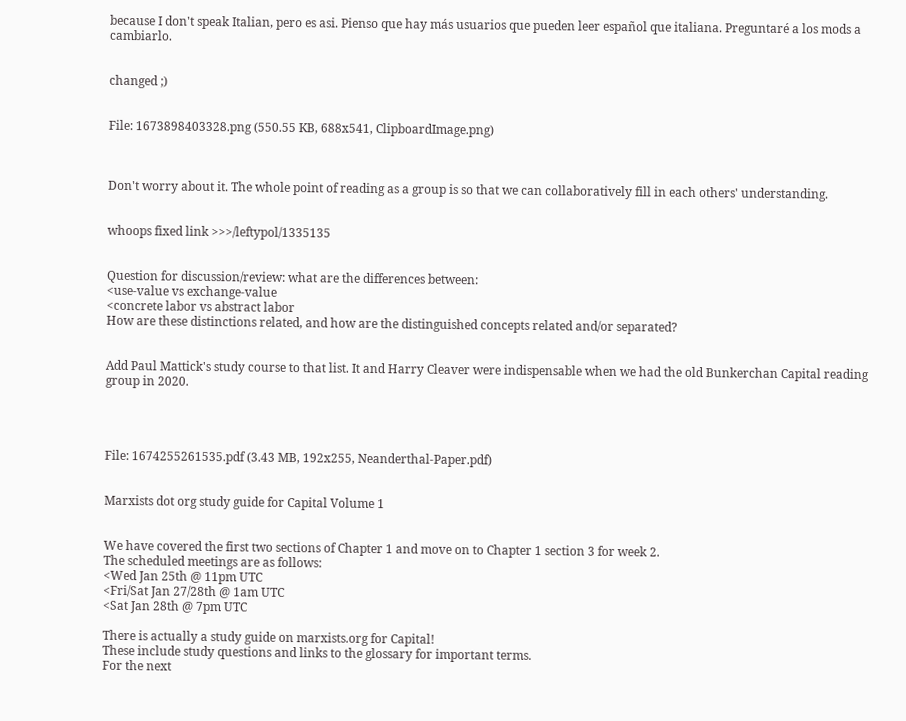because I don't speak Italian, pero es asi. Pienso que hay más usuarios que pueden leer español que italiana. Preguntaré a los mods a cambiarlo.


changed ;)


File: 1673898403328.png (550.55 KB, 688x541, ClipboardImage.png)



Don't worry about it. The whole point of reading as a group is so that we can collaboratively fill in each others' understanding.


whoops fixed link >>>/leftypol/1335135


Question for discussion/review: what are the differences between:
<use-value vs exchange-value
<concrete labor vs abstract labor
How are these distinctions related, and how are the distinguished concepts related and/or separated?


Add Paul Mattick's study course to that list. It and Harry Cleaver were indispensable when we had the old Bunkerchan Capital reading group in 2020.




File: 1674255261535.pdf (3.43 MB, 192x255, Neanderthal-Paper.pdf)


Marxists dot org study guide for Capital Volume 1


We have covered the first two sections of Chapter 1 and move on to Chapter 1 section 3 for week 2.
The scheduled meetings are as follows:
<Wed Jan 25th @ 11pm UTC
<Fri/Sat Jan 27/28th @ 1am UTC
<Sat Jan 28th @ 7pm UTC

There is actually a study guide on marxists.org for Capital!
These include study questions and links to the glossary for important terms.
For the next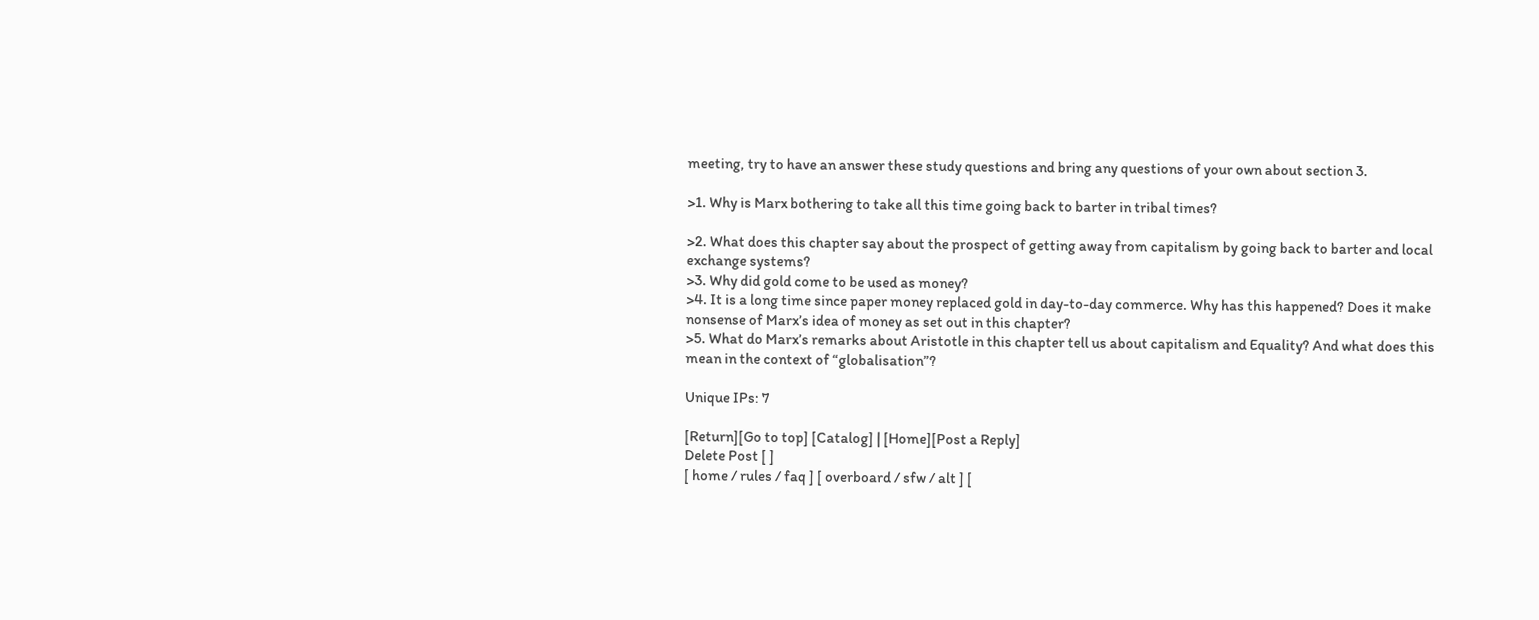meeting, try to have an answer these study questions and bring any questions of your own about section 3.

>1. Why is Marx bothering to take all this time going back to barter in tribal times?

>2. What does this chapter say about the prospect of getting away from capitalism by going back to barter and local exchange systems?
>3. Why did gold come to be used as money?
>4. It is a long time since paper money replaced gold in day-to-day commerce. Why has this happened? Does it make nonsense of Marx’s idea of money as set out in this chapter?
>5. What do Marx’s remarks about Aristotle in this chapter tell us about capitalism and Equality? And what does this mean in the context of “globalisation”?

Unique IPs: 7

[Return][Go to top] [Catalog] | [Home][Post a Reply]
Delete Post [ ]
[ home / rules / faq ] [ overboard / sfw / alt ] [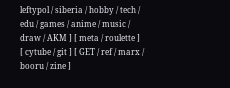leftypol / siberia / hobby / tech / edu / games / anime / music / draw / AKM ] [ meta / roulette ] [ cytube / git ] [ GET / ref / marx / booru / zine ]